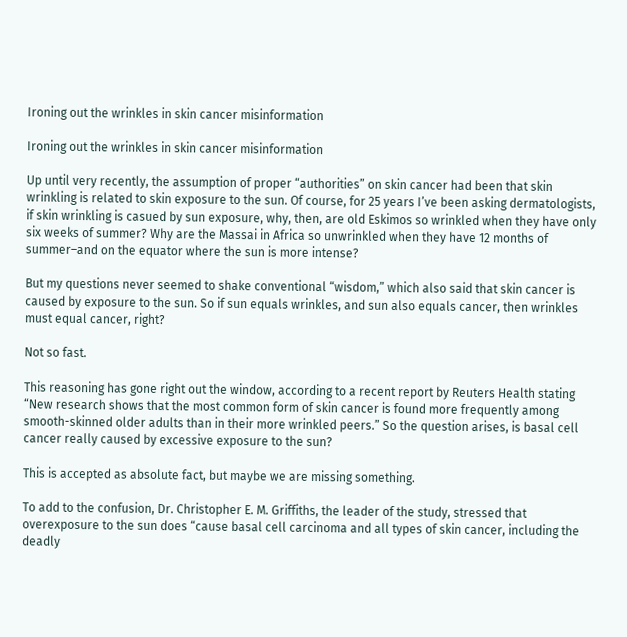Ironing out the wrinkles in skin cancer misinformation

Ironing out the wrinkles in skin cancer misinformation

Up until very recently, the assumption of proper “authorities” on skin cancer had been that skin wrinkling is related to skin exposure to the sun. Of course, for 25 years I’ve been asking dermatologists, if skin wrinkling is casued by sun exposure, why, then, are old Eskimos so wrinkled when they have only six weeks of summer? Why are the Massai in Africa so unwrinkled when they have 12 months of summer–and on the equator where the sun is more intense?

But my questions never seemed to shake conventional “wisdom,” which also said that skin cancer is caused by exposure to the sun. So if sun equals wrinkles, and sun also equals cancer, then wrinkles must equal cancer, right?

Not so fast.

This reasoning has gone right out the window, according to a recent report by Reuters Health stating “New research shows that the most common form of skin cancer is found more frequently among smooth-skinned older adults than in their more wrinkled peers.” So the question arises, is basal cell cancer really caused by excessive exposure to the sun?

This is accepted as absolute fact, but maybe we are missing something.

To add to the confusion, Dr. Christopher E. M. Griffiths, the leader of the study, stressed that overexposure to the sun does “cause basal cell carcinoma and all types of skin cancer, including the deadly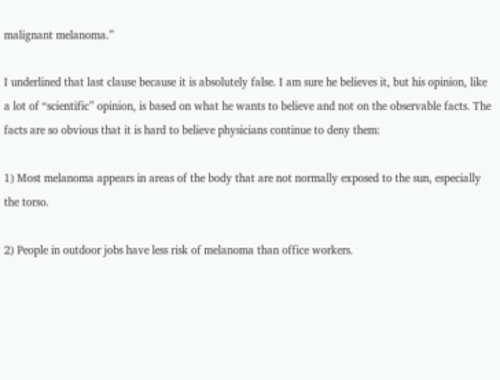malignant melanoma.”

I underlined that last clause because it is absolutely false. I am sure he believes it, but his opinion, like a lot of “scientific” opinion, is based on what he wants to believe and not on the observable facts. The facts are so obvious that it is hard to believe physicians continue to deny them:

1) Most melanoma appears in areas of the body that are not normally exposed to the sun, especially the torso.

2) People in outdoor jobs have less risk of melanoma than office workers.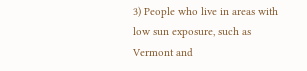3) People who live in areas with low sun exposure, such as Vermont and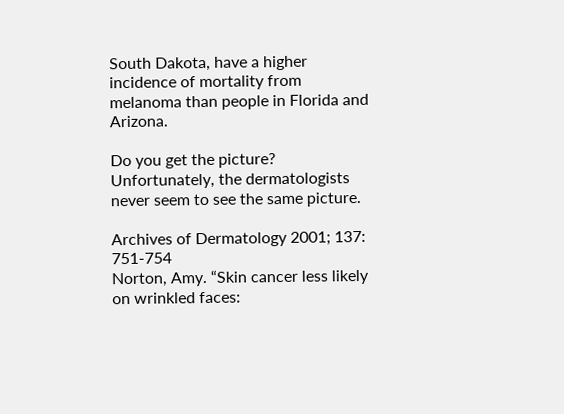South Dakota, have a higher incidence of mortality from melanoma than people in Florida and Arizona.

Do you get the picture? Unfortunately, the dermatologists never seem to see the same picture.

Archives of Dermatology 2001; 137: 751-754
Norton, Amy. “Skin cancer less likely on wrinkled faces: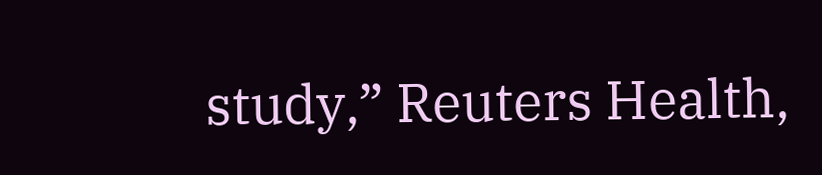study,” Reuters Health,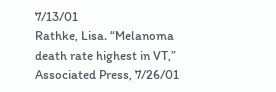7/13/01
Rathke, Lisa. “Melanoma death rate highest in VT,” Associated Press, 7/26/01